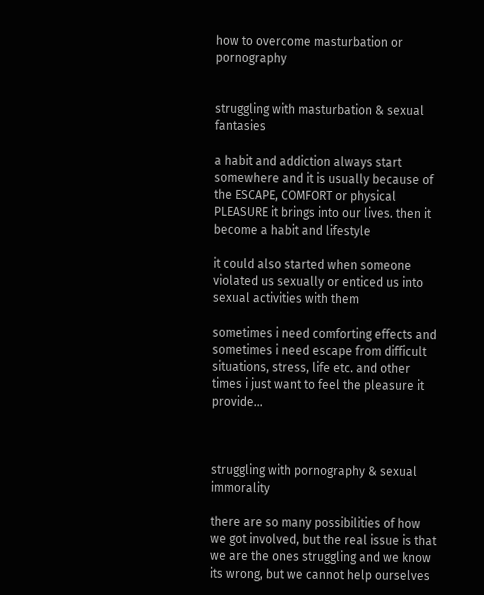how to overcome masturbation or pornography


struggling with masturbation & sexual fantasies

a habit and addiction always start somewhere and it is usually because of the ESCAPE, COMFORT or physical PLEASURE it brings into our lives. then it become a habit and lifestyle

it could also started when someone violated us sexually or enticed us into sexual activities with them

sometimes i need comforting effects and sometimes i need escape from difficult situations, stress, life etc. and other times i just want to feel the pleasure it provide…



struggling with pornography & sexual immorality

there are so many possibilities of how we got involved, but the real issue is that we are the ones struggling and we know its wrong, but we cannot help ourselves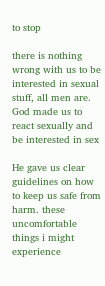to stop

there is nothing wrong with us to be interested in sexual stuff, all men are. God made us to react sexually and be interested in sex

He gave us clear guidelines on how to keep us safe from harm. these uncomfortable things i might experience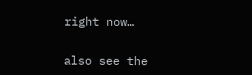right now…


also see the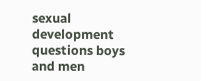sexual development questions boys and men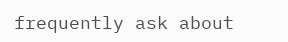frequently ask about